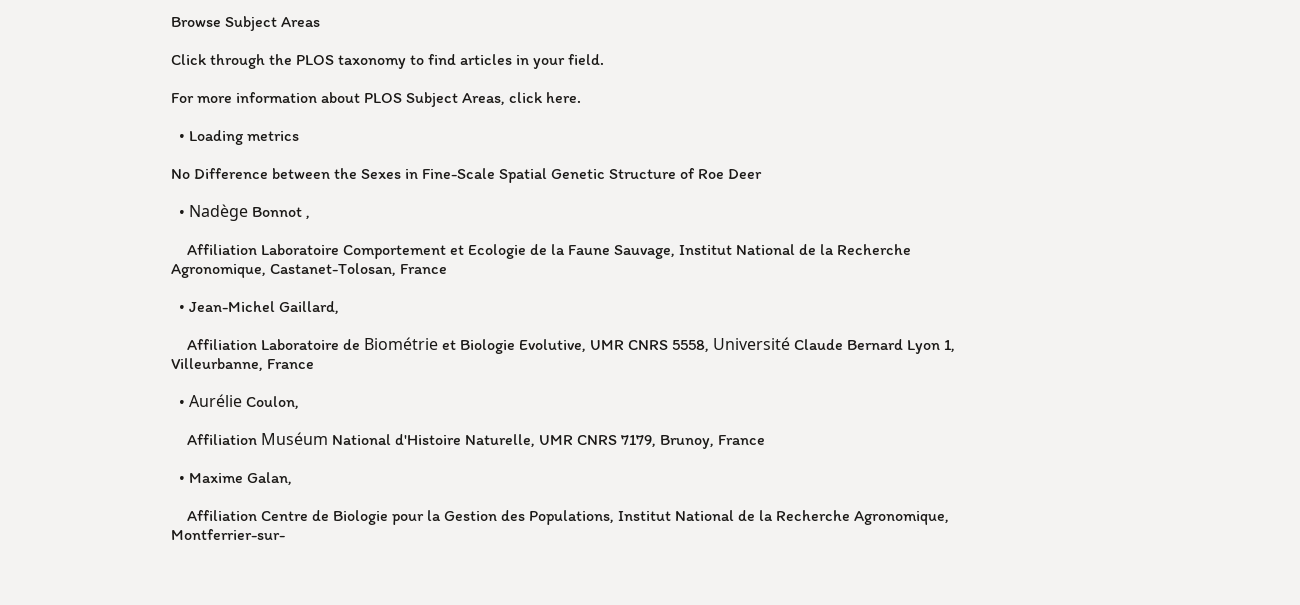Browse Subject Areas

Click through the PLOS taxonomy to find articles in your field.

For more information about PLOS Subject Areas, click here.

  • Loading metrics

No Difference between the Sexes in Fine-Scale Spatial Genetic Structure of Roe Deer

  • Nadège Bonnot ,

    Affiliation Laboratoire Comportement et Ecologie de la Faune Sauvage, Institut National de la Recherche Agronomique, Castanet-Tolosan, France

  • Jean-Michel Gaillard,

    Affiliation Laboratoire de Biométrie et Biologie Evolutive, UMR CNRS 5558, Université Claude Bernard Lyon 1, Villeurbanne, France

  • Aurélie Coulon,

    Affiliation Muséum National d'Histoire Naturelle, UMR CNRS 7179, Brunoy, France

  • Maxime Galan,

    Affiliation Centre de Biologie pour la Gestion des Populations, Institut National de la Recherche Agronomique, Montferrier-sur-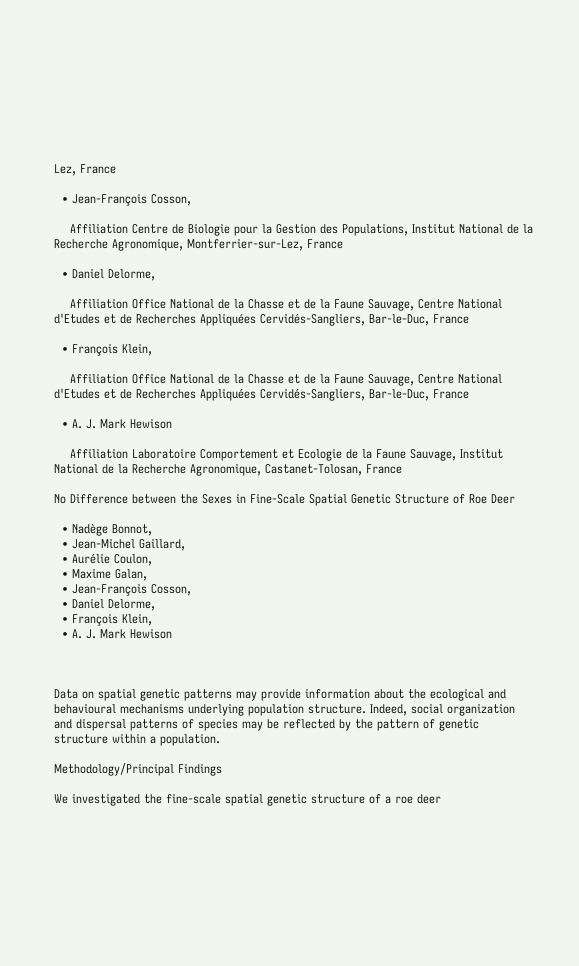Lez, France

  • Jean-François Cosson,

    Affiliation Centre de Biologie pour la Gestion des Populations, Institut National de la Recherche Agronomique, Montferrier-sur-Lez, France

  • Daniel Delorme,

    Affiliation Office National de la Chasse et de la Faune Sauvage, Centre National d'Etudes et de Recherches Appliquées Cervidés-Sangliers, Bar-le-Duc, France

  • François Klein,

    Affiliation Office National de la Chasse et de la Faune Sauvage, Centre National d'Etudes et de Recherches Appliquées Cervidés-Sangliers, Bar-le-Duc, France

  • A. J. Mark Hewison

    Affiliation Laboratoire Comportement et Ecologie de la Faune Sauvage, Institut National de la Recherche Agronomique, Castanet-Tolosan, France

No Difference between the Sexes in Fine-Scale Spatial Genetic Structure of Roe Deer

  • Nadège Bonnot,
  • Jean-Michel Gaillard,
  • Aurélie Coulon,
  • Maxime Galan,
  • Jean-François Cosson,
  • Daniel Delorme,
  • François Klein,
  • A. J. Mark Hewison



Data on spatial genetic patterns may provide information about the ecological and behavioural mechanisms underlying population structure. Indeed, social organization and dispersal patterns of species may be reflected by the pattern of genetic structure within a population.

Methodology/Principal Findings

We investigated the fine-scale spatial genetic structure of a roe deer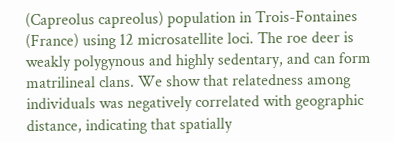(Capreolus capreolus) population in Trois-Fontaines (France) using 12 microsatellite loci. The roe deer is weakly polygynous and highly sedentary, and can form matrilineal clans. We show that relatedness among individuals was negatively correlated with geographic distance, indicating that spatially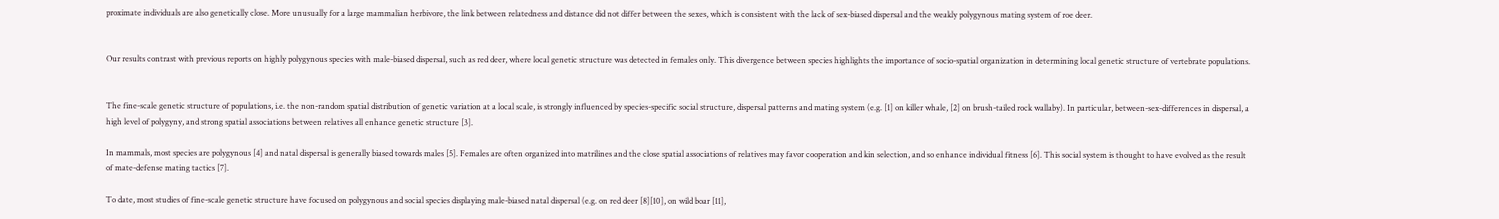proximate individuals are also genetically close. More unusually for a large mammalian herbivore, the link between relatedness and distance did not differ between the sexes, which is consistent with the lack of sex-biased dispersal and the weakly polygynous mating system of roe deer.


Our results contrast with previous reports on highly polygynous species with male-biased dispersal, such as red deer, where local genetic structure was detected in females only. This divergence between species highlights the importance of socio-spatial organization in determining local genetic structure of vertebrate populations.


The fine-scale genetic structure of populations, i.e. the non-random spatial distribution of genetic variation at a local scale, is strongly influenced by species-specific social structure, dispersal patterns and mating system (e.g. [1] on killer whale, [2] on brush-tailed rock wallaby). In particular, between-sex-differences in dispersal, a high level of polygyny, and strong spatial associations between relatives all enhance genetic structure [3].

In mammals, most species are polygynous [4] and natal dispersal is generally biased towards males [5]. Females are often organized into matrilines and the close spatial associations of relatives may favor cooperation and kin selection, and so enhance individual fitness [6]. This social system is thought to have evolved as the result of mate-defense mating tactics [7].

To date, most studies of fine-scale genetic structure have focused on polygynous and social species displaying male-biased natal dispersal (e.g. on red deer [8][10], on wild boar [11],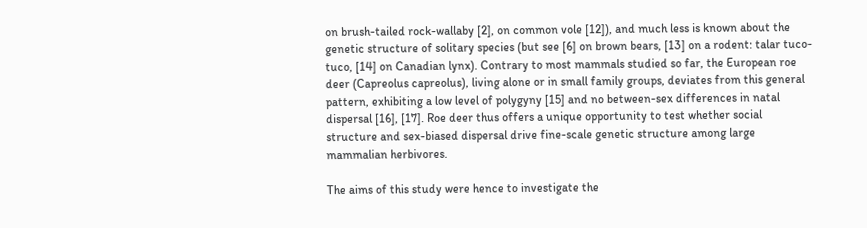on brush-tailed rock-wallaby [2], on common vole [12]), and much less is known about the genetic structure of solitary species (but see [6] on brown bears, [13] on a rodent: talar tuco-tuco, [14] on Canadian lynx). Contrary to most mammals studied so far, the European roe deer (Capreolus capreolus), living alone or in small family groups, deviates from this general pattern, exhibiting a low level of polygyny [15] and no between-sex differences in natal dispersal [16], [17]. Roe deer thus offers a unique opportunity to test whether social structure and sex-biased dispersal drive fine-scale genetic structure among large mammalian herbivores.

The aims of this study were hence to investigate the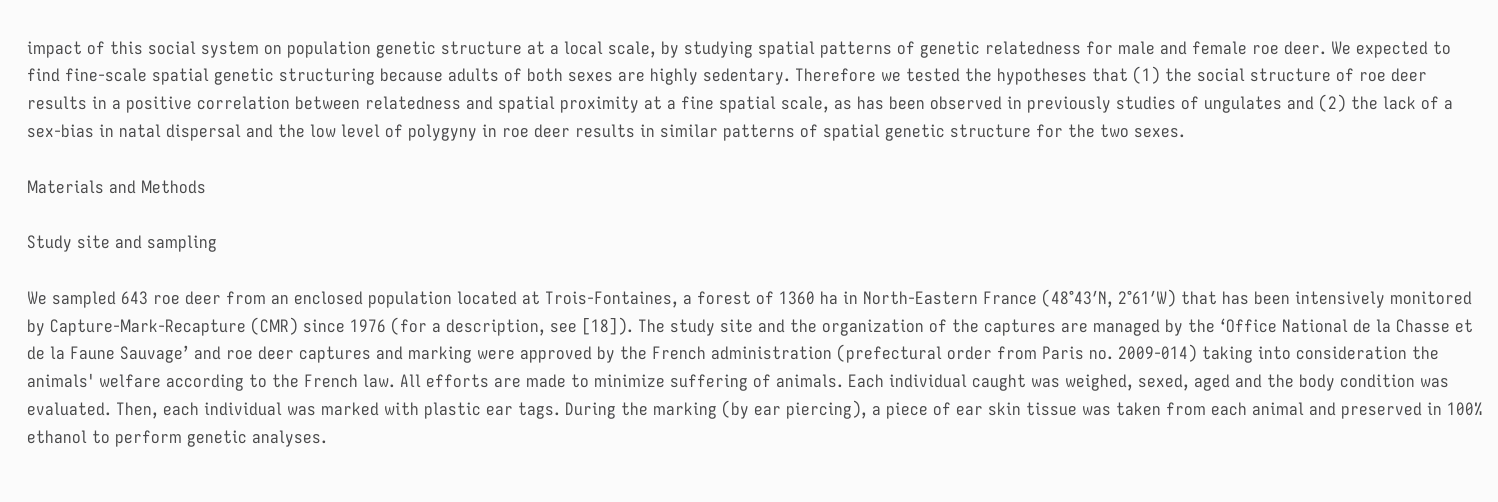impact of this social system on population genetic structure at a local scale, by studying spatial patterns of genetic relatedness for male and female roe deer. We expected to find fine-scale spatial genetic structuring because adults of both sexes are highly sedentary. Therefore we tested the hypotheses that (1) the social structure of roe deer results in a positive correlation between relatedness and spatial proximity at a fine spatial scale, as has been observed in previously studies of ungulates and (2) the lack of a sex-bias in natal dispersal and the low level of polygyny in roe deer results in similar patterns of spatial genetic structure for the two sexes.

Materials and Methods

Study site and sampling

We sampled 643 roe deer from an enclosed population located at Trois-Fontaines, a forest of 1360 ha in North-Eastern France (48°43′N, 2°61′W) that has been intensively monitored by Capture-Mark-Recapture (CMR) since 1976 (for a description, see [18]). The study site and the organization of the captures are managed by the ‘Office National de la Chasse et de la Faune Sauvage’ and roe deer captures and marking were approved by the French administration (prefectural order from Paris no. 2009-014) taking into consideration the animals' welfare according to the French law. All efforts are made to minimize suffering of animals. Each individual caught was weighed, sexed, aged and the body condition was evaluated. Then, each individual was marked with plastic ear tags. During the marking (by ear piercing), a piece of ear skin tissue was taken from each animal and preserved in 100% ethanol to perform genetic analyses.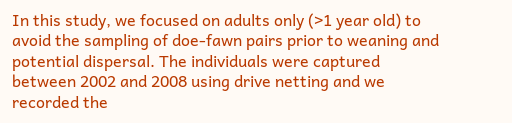In this study, we focused on adults only (>1 year old) to avoid the sampling of doe-fawn pairs prior to weaning and potential dispersal. The individuals were captured between 2002 and 2008 using drive netting and we recorded the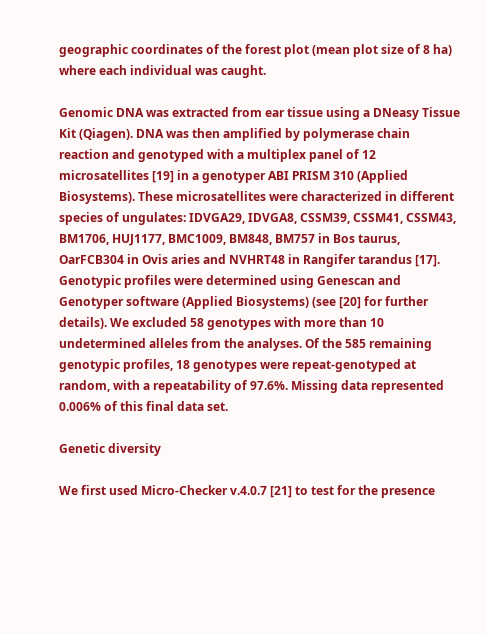geographic coordinates of the forest plot (mean plot size of 8 ha) where each individual was caught.

Genomic DNA was extracted from ear tissue using a DNeasy Tissue Kit (Qiagen). DNA was then amplified by polymerase chain reaction and genotyped with a multiplex panel of 12 microsatellites [19] in a genotyper ABI PRISM 310 (Applied Biosystems). These microsatellites were characterized in different species of ungulates: IDVGA29, IDVGA8, CSSM39, CSSM41, CSSM43, BM1706, HUJ1177, BMC1009, BM848, BM757 in Bos taurus, OarFCB304 in Ovis aries and NVHRT48 in Rangifer tarandus [17]. Genotypic profiles were determined using Genescan and Genotyper software (Applied Biosystems) (see [20] for further details). We excluded 58 genotypes with more than 10 undetermined alleles from the analyses. Of the 585 remaining genotypic profiles, 18 genotypes were repeat-genotyped at random, with a repeatability of 97.6%. Missing data represented 0.006% of this final data set.

Genetic diversity

We first used Micro-Checker v.4.0.7 [21] to test for the presence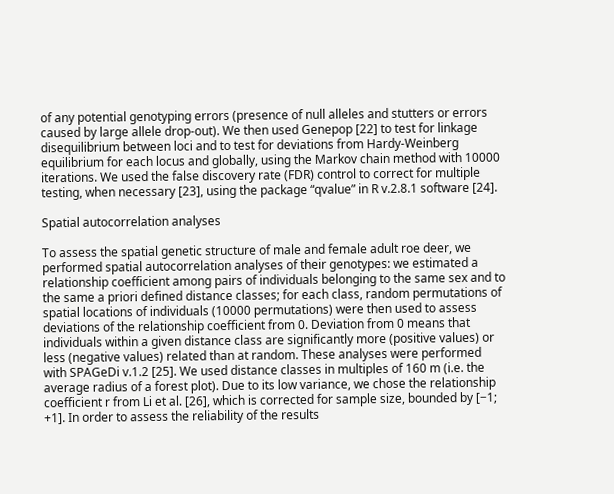of any potential genotyping errors (presence of null alleles and stutters or errors caused by large allele drop-out). We then used Genepop [22] to test for linkage disequilibrium between loci and to test for deviations from Hardy-Weinberg equilibrium for each locus and globally, using the Markov chain method with 10000 iterations. We used the false discovery rate (FDR) control to correct for multiple testing, when necessary [23], using the package “qvalue” in R v.2.8.1 software [24].

Spatial autocorrelation analyses

To assess the spatial genetic structure of male and female adult roe deer, we performed spatial autocorrelation analyses of their genotypes: we estimated a relationship coefficient among pairs of individuals belonging to the same sex and to the same a priori defined distance classes; for each class, random permutations of spatial locations of individuals (10000 permutations) were then used to assess deviations of the relationship coefficient from 0. Deviation from 0 means that individuals within a given distance class are significantly more (positive values) or less (negative values) related than at random. These analyses were performed with SPAGeDi v.1.2 [25]. We used distance classes in multiples of 160 m (i.e. the average radius of a forest plot). Due to its low variance, we chose the relationship coefficient r from Li et al. [26], which is corrected for sample size, bounded by [−1; +1]. In order to assess the reliability of the results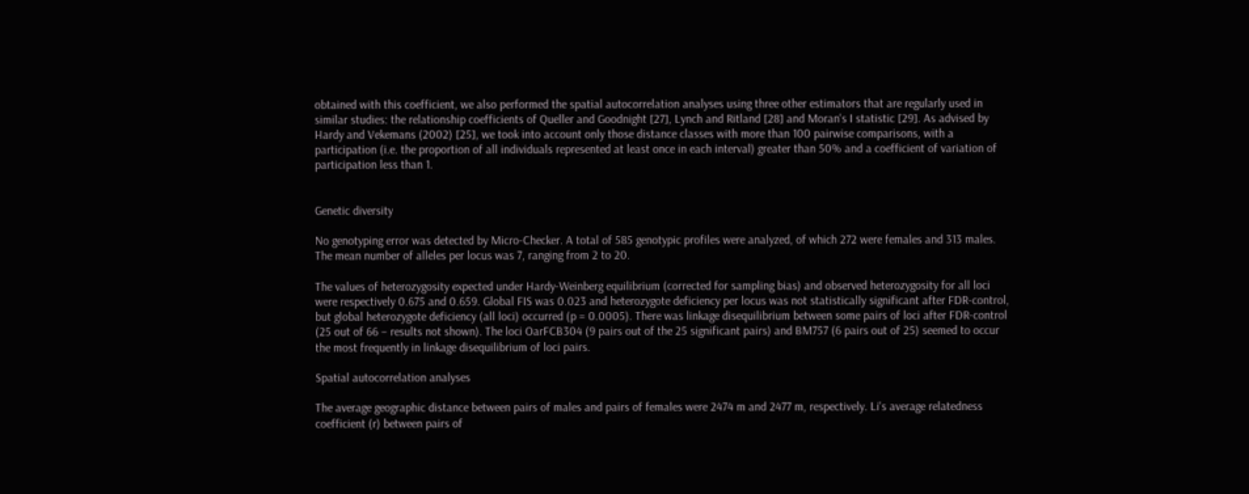obtained with this coefficient, we also performed the spatial autocorrelation analyses using three other estimators that are regularly used in similar studies: the relationship coefficients of Queller and Goodnight [27], Lynch and Ritland [28] and Moran's I statistic [29]. As advised by Hardy and Vekemans (2002) [25], we took into account only those distance classes with more than 100 pairwise comparisons, with a participation (i.e. the proportion of all individuals represented at least once in each interval) greater than 50% and a coefficient of variation of participation less than 1.


Genetic diversity

No genotyping error was detected by Micro-Checker. A total of 585 genotypic profiles were analyzed, of which 272 were females and 313 males. The mean number of alleles per locus was 7, ranging from 2 to 20.

The values of heterozygosity expected under Hardy-Weinberg equilibrium (corrected for sampling bias) and observed heterozygosity for all loci were respectively 0.675 and 0.659. Global FIS was 0.023 and heterozygote deficiency per locus was not statistically significant after FDR-control, but global heterozygote deficiency (all loci) occurred (p = 0.0005). There was linkage disequilibrium between some pairs of loci after FDR-control (25 out of 66 – results not shown). The loci OarFCB304 (9 pairs out of the 25 significant pairs) and BM757 (6 pairs out of 25) seemed to occur the most frequently in linkage disequilibrium of loci pairs.

Spatial autocorrelation analyses

The average geographic distance between pairs of males and pairs of females were 2474 m and 2477 m, respectively. Li's average relatedness coefficient (r) between pairs of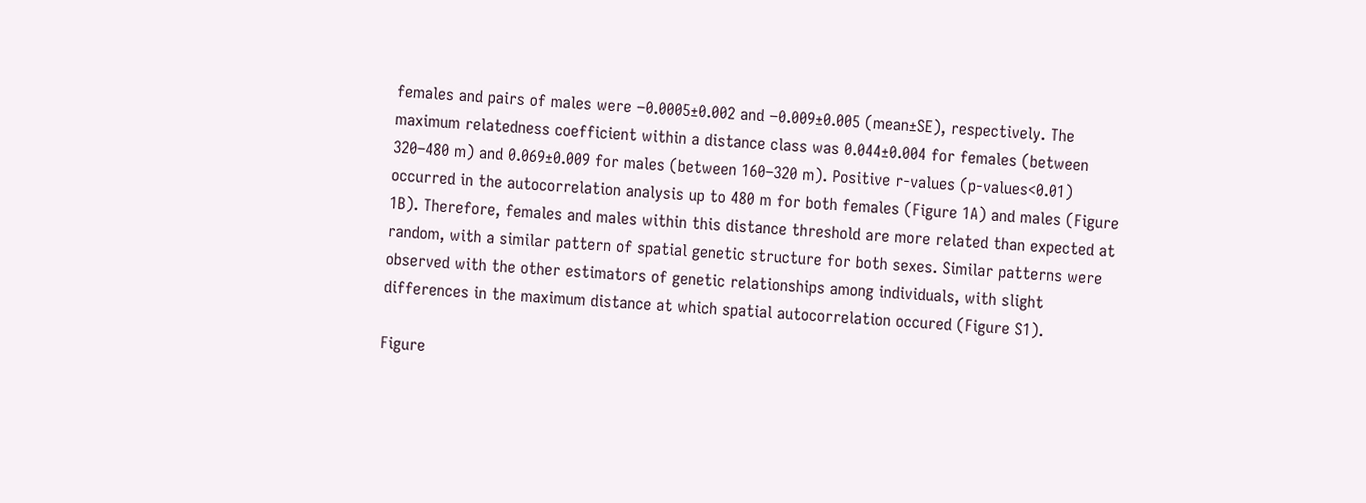females and pairs of males were −0.0005±0.002 and −0.009±0.005 (mean±SE), respectively. The maximum relatedness coefficient within a distance class was 0.044±0.004 for females (between 320–480 m) and 0.069±0.009 for males (between 160–320 m). Positive r-values (p-values<0.01) occurred in the autocorrelation analysis up to 480 m for both females (Figure 1A) and males (Figure 1B). Therefore, females and males within this distance threshold are more related than expected at random, with a similar pattern of spatial genetic structure for both sexes. Similar patterns were observed with the other estimators of genetic relationships among individuals, with slight differences in the maximum distance at which spatial autocorrelation occured (Figure S1).

Figure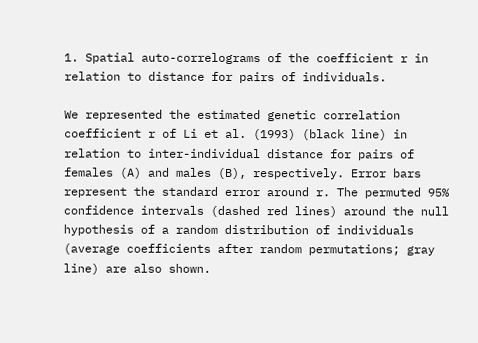1. Spatial auto-correlograms of the coefficient r in relation to distance for pairs of individuals.

We represented the estimated genetic correlation coefficient r of Li et al. (1993) (black line) in relation to inter-individual distance for pairs of females (A) and males (B), respectively. Error bars represent the standard error around r. The permuted 95% confidence intervals (dashed red lines) around the null hypothesis of a random distribution of individuals (average coefficients after random permutations; gray line) are also shown.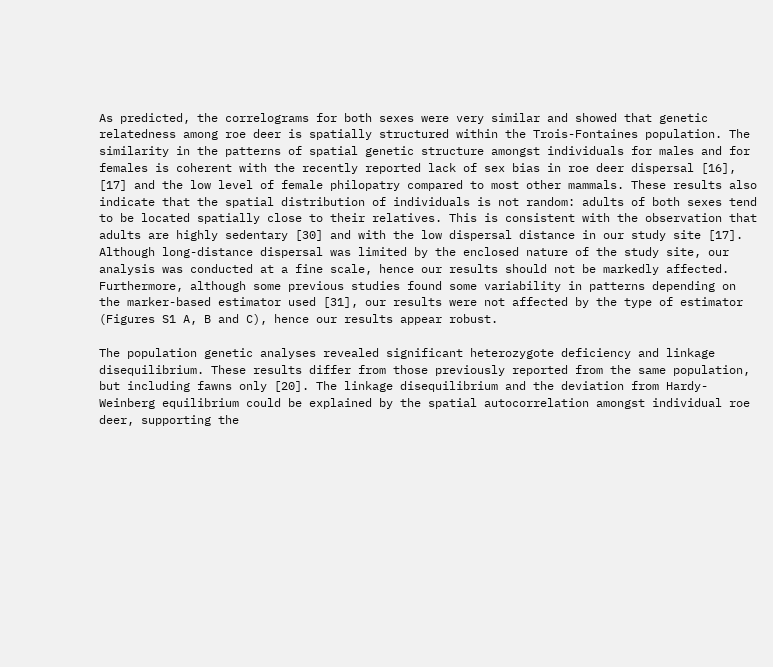As predicted, the correlograms for both sexes were very similar and showed that genetic relatedness among roe deer is spatially structured within the Trois-Fontaines population. The similarity in the patterns of spatial genetic structure amongst individuals for males and for females is coherent with the recently reported lack of sex bias in roe deer dispersal [16], [17] and the low level of female philopatry compared to most other mammals. These results also indicate that the spatial distribution of individuals is not random: adults of both sexes tend to be located spatially close to their relatives. This is consistent with the observation that adults are highly sedentary [30] and with the low dispersal distance in our study site [17]. Although long-distance dispersal was limited by the enclosed nature of the study site, our analysis was conducted at a fine scale, hence our results should not be markedly affected. Furthermore, although some previous studies found some variability in patterns depending on the marker-based estimator used [31], our results were not affected by the type of estimator (Figures S1 A, B and C), hence our results appear robust.

The population genetic analyses revealed significant heterozygote deficiency and linkage disequilibrium. These results differ from those previously reported from the same population, but including fawns only [20]. The linkage disequilibrium and the deviation from Hardy-Weinberg equilibrium could be explained by the spatial autocorrelation amongst individual roe deer, supporting the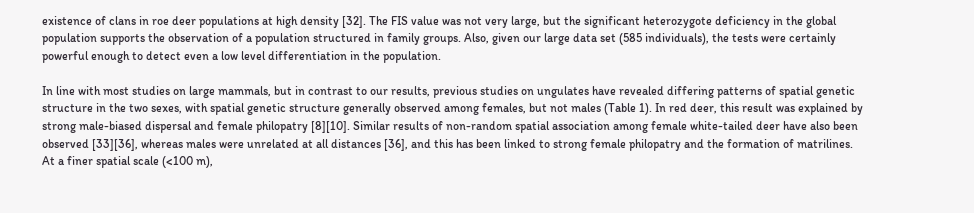existence of clans in roe deer populations at high density [32]. The FIS value was not very large, but the significant heterozygote deficiency in the global population supports the observation of a population structured in family groups. Also, given our large data set (585 individuals), the tests were certainly powerful enough to detect even a low level differentiation in the population.

In line with most studies on large mammals, but in contrast to our results, previous studies on ungulates have revealed differing patterns of spatial genetic structure in the two sexes, with spatial genetic structure generally observed among females, but not males (Table 1). In red deer, this result was explained by strong male-biased dispersal and female philopatry [8][10]. Similar results of non-random spatial association among female white-tailed deer have also been observed [33][36], whereas males were unrelated at all distances [36], and this has been linked to strong female philopatry and the formation of matrilines. At a finer spatial scale (<100 m),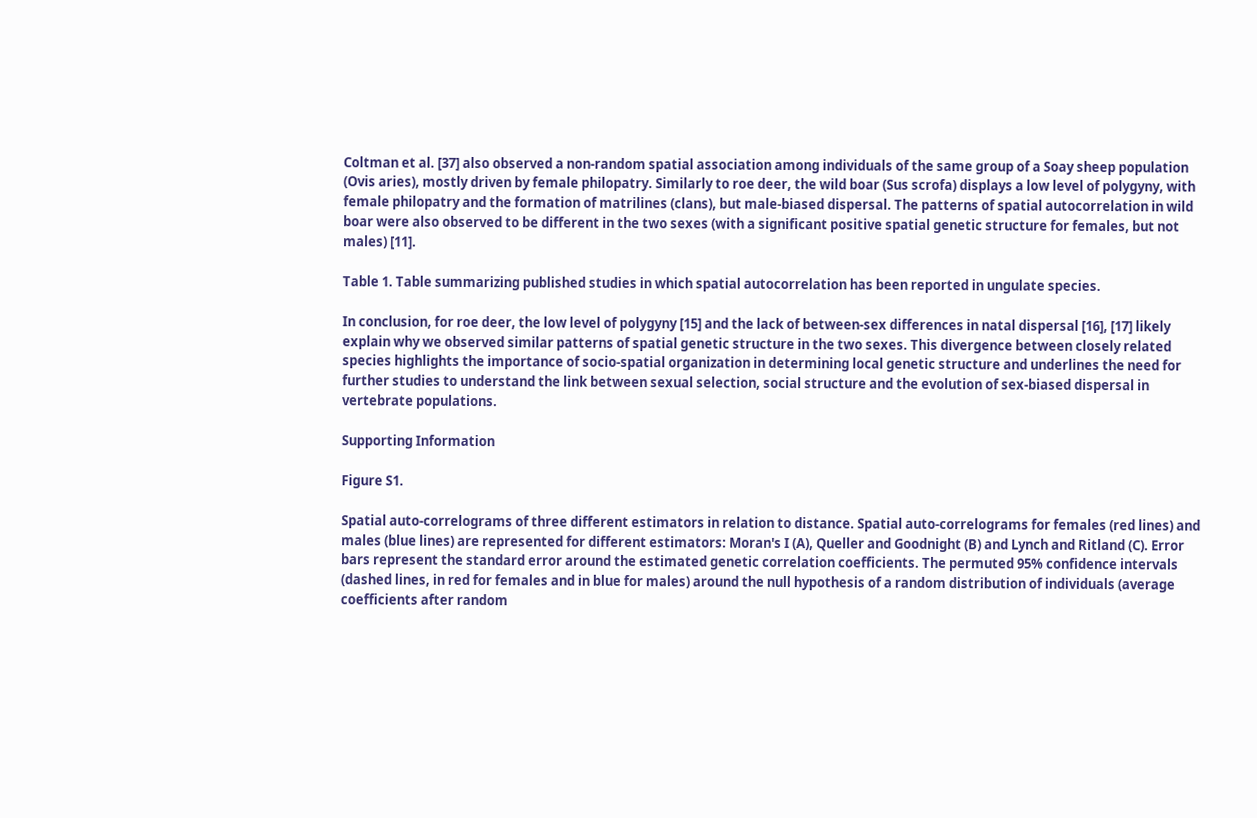Coltman et al. [37] also observed a non-random spatial association among individuals of the same group of a Soay sheep population (Ovis aries), mostly driven by female philopatry. Similarly to roe deer, the wild boar (Sus scrofa) displays a low level of polygyny, with female philopatry and the formation of matrilines (clans), but male-biased dispersal. The patterns of spatial autocorrelation in wild boar were also observed to be different in the two sexes (with a significant positive spatial genetic structure for females, but not males) [11].

Table 1. Table summarizing published studies in which spatial autocorrelation has been reported in ungulate species.

In conclusion, for roe deer, the low level of polygyny [15] and the lack of between-sex differences in natal dispersal [16], [17] likely explain why we observed similar patterns of spatial genetic structure in the two sexes. This divergence between closely related species highlights the importance of socio-spatial organization in determining local genetic structure and underlines the need for further studies to understand the link between sexual selection, social structure and the evolution of sex-biased dispersal in vertebrate populations.

Supporting Information

Figure S1.

Spatial auto-correlograms of three different estimators in relation to distance. Spatial auto-correlograms for females (red lines) and males (blue lines) are represented for different estimators: Moran's I (A), Queller and Goodnight (B) and Lynch and Ritland (C). Error bars represent the standard error around the estimated genetic correlation coefficients. The permuted 95% confidence intervals (dashed lines, in red for females and in blue for males) around the null hypothesis of a random distribution of individuals (average coefficients after random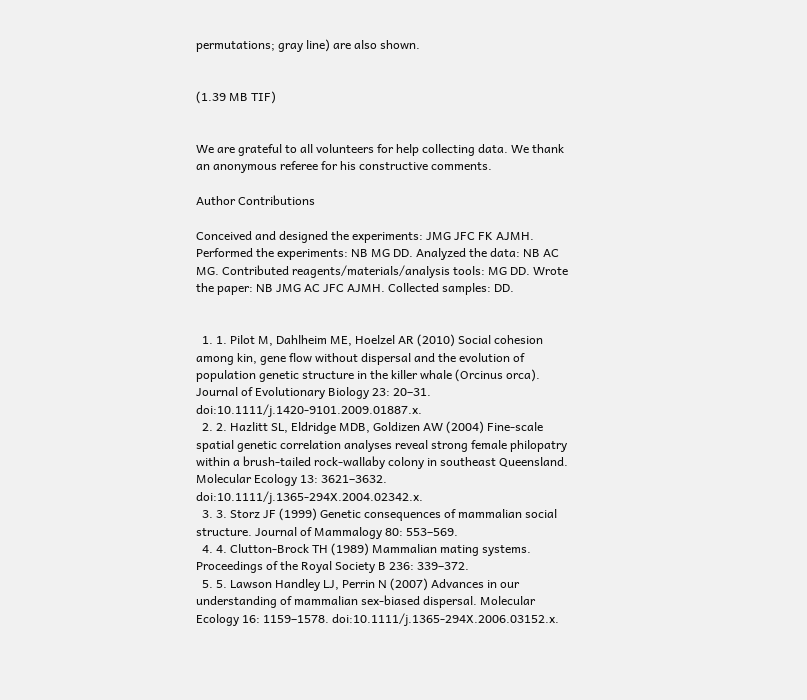permutations; gray line) are also shown.


(1.39 MB TIF)


We are grateful to all volunteers for help collecting data. We thank an anonymous referee for his constructive comments.

Author Contributions

Conceived and designed the experiments: JMG JFC FK AJMH. Performed the experiments: NB MG DD. Analyzed the data: NB AC MG. Contributed reagents/materials/analysis tools: MG DD. Wrote the paper: NB JMG AC JFC AJMH. Collected samples: DD.


  1. 1. Pilot M, Dahlheim ME, Hoelzel AR (2010) Social cohesion among kin, gene flow without dispersal and the evolution of population genetic structure in the killer whale (Orcinus orca). Journal of Evolutionary Biology 23: 20–31. doi:10.1111/j.1420-9101.2009.01887.x.
  2. 2. Hazlitt SL, Eldridge MDB, Goldizen AW (2004) Fine-scale spatial genetic correlation analyses reveal strong female philopatry within a brush-tailed rock-wallaby colony in southeast Queensland. Molecular Ecology 13: 3621–3632. doi:10.1111/j.1365-294X.2004.02342.x.
  3. 3. Storz JF (1999) Genetic consequences of mammalian social structure. Journal of Mammalogy 80: 553–569.
  4. 4. Clutton-Brock TH (1989) Mammalian mating systems. Proceedings of the Royal Society B 236: 339–372.
  5. 5. Lawson Handley LJ, Perrin N (2007) Advances in our understanding of mammalian sex-biased dispersal. Molecular Ecology 16: 1159–1578. doi:10.1111/j.1365-294X.2006.03152.x.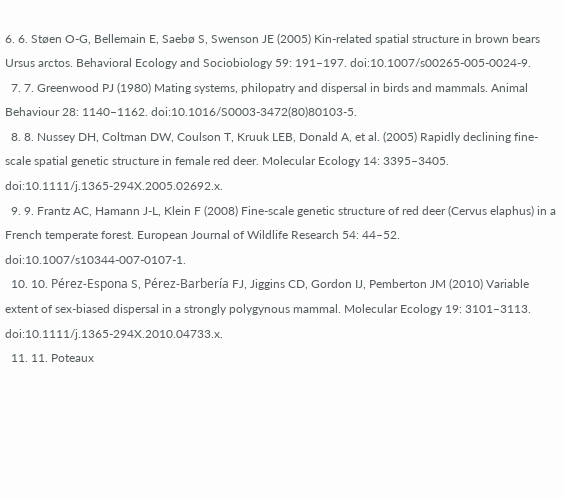6. 6. Støen O-G, Bellemain E, Saebø S, Swenson JE (2005) Kin-related spatial structure in brown bears Ursus arctos. Behavioral Ecology and Sociobiology 59: 191–197. doi:10.1007/s00265-005-0024-9.
  7. 7. Greenwood PJ (1980) Mating systems, philopatry and dispersal in birds and mammals. Animal Behaviour 28: 1140–1162. doi:10.1016/S0003-3472(80)80103-5.
  8. 8. Nussey DH, Coltman DW, Coulson T, Kruuk LEB, Donald A, et al. (2005) Rapidly declining fine-scale spatial genetic structure in female red deer. Molecular Ecology 14: 3395–3405. doi:10.1111/j.1365-294X.2005.02692.x.
  9. 9. Frantz AC, Hamann J-L, Klein F (2008) Fine-scale genetic structure of red deer (Cervus elaphus) in a French temperate forest. European Journal of Wildlife Research 54: 44–52. doi:10.1007/s10344-007-0107-1.
  10. 10. Pérez-Espona S, Pérez-Barbería FJ, Jiggins CD, Gordon IJ, Pemberton JM (2010) Variable extent of sex-biased dispersal in a strongly polygynous mammal. Molecular Ecology 19: 3101–3113. doi:10.1111/j.1365-294X.2010.04733.x.
  11. 11. Poteaux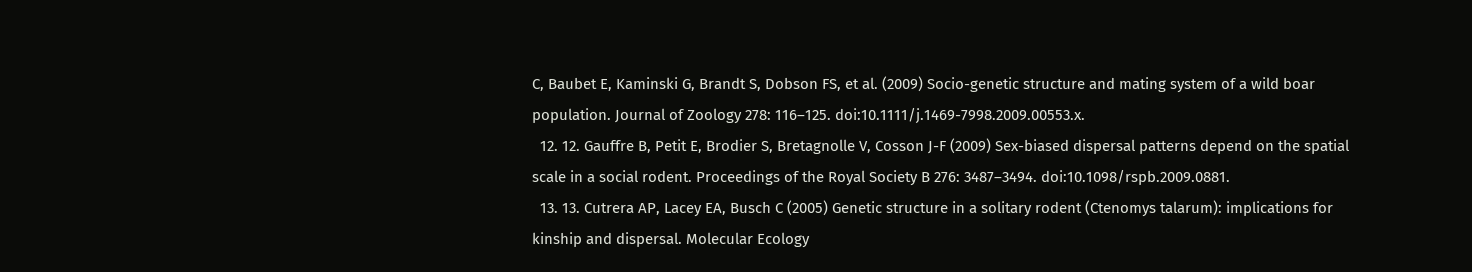C, Baubet E, Kaminski G, Brandt S, Dobson FS, et al. (2009) Socio-genetic structure and mating system of a wild boar population. Journal of Zoology 278: 116–125. doi:10.1111/j.1469-7998.2009.00553.x.
  12. 12. Gauffre B, Petit E, Brodier S, Bretagnolle V, Cosson J-F (2009) Sex-biased dispersal patterns depend on the spatial scale in a social rodent. Proceedings of the Royal Society B 276: 3487–3494. doi:10.1098/rspb.2009.0881.
  13. 13. Cutrera AP, Lacey EA, Busch C (2005) Genetic structure in a solitary rodent (Ctenomys talarum): implications for kinship and dispersal. Molecular Ecology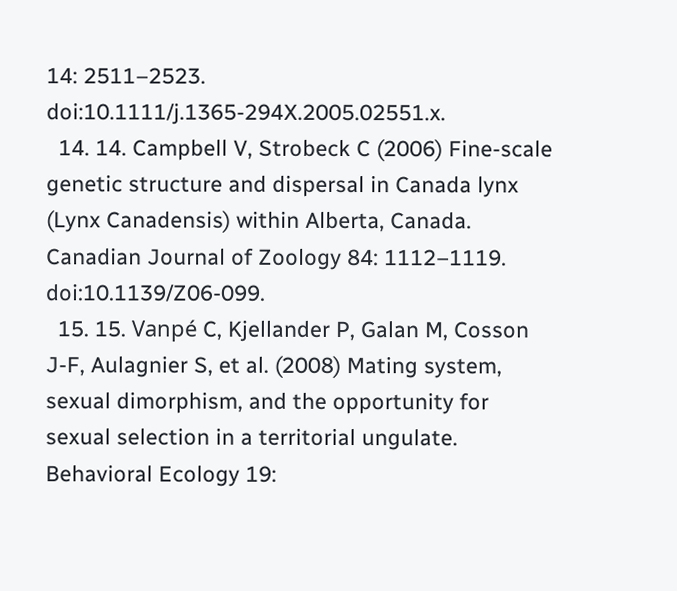14: 2511–2523. doi:10.1111/j.1365-294X.2005.02551.x.
  14. 14. Campbell V, Strobeck C (2006) Fine-scale genetic structure and dispersal in Canada lynx (Lynx Canadensis) within Alberta, Canada. Canadian Journal of Zoology 84: 1112–1119. doi:10.1139/Z06-099.
  15. 15. Vanpé C, Kjellander P, Galan M, Cosson J-F, Aulagnier S, et al. (2008) Mating system, sexual dimorphism, and the opportunity for sexual selection in a territorial ungulate. Behavioral Ecology 19: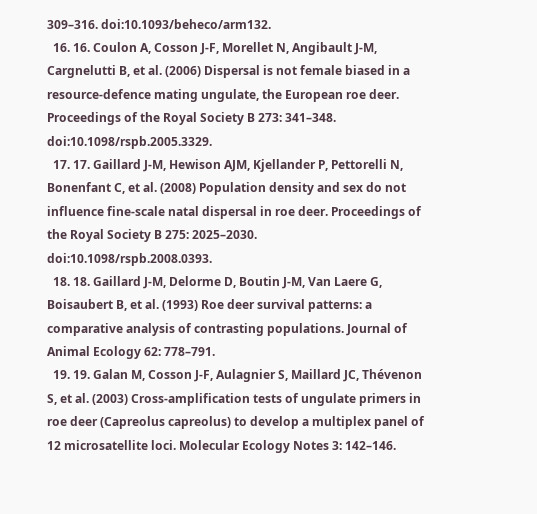309–316. doi:10.1093/beheco/arm132.
  16. 16. Coulon A, Cosson J-F, Morellet N, Angibault J-M, Cargnelutti B, et al. (2006) Dispersal is not female biased in a resource-defence mating ungulate, the European roe deer. Proceedings of the Royal Society B 273: 341–348. doi:10.1098/rspb.2005.3329.
  17. 17. Gaillard J-M, Hewison AJM, Kjellander P, Pettorelli N, Bonenfant C, et al. (2008) Population density and sex do not influence fine-scale natal dispersal in roe deer. Proceedings of the Royal Society B 275: 2025–2030. doi:10.1098/rspb.2008.0393.
  18. 18. Gaillard J-M, Delorme D, Boutin J-M, Van Laere G, Boisaubert B, et al. (1993) Roe deer survival patterns: a comparative analysis of contrasting populations. Journal of Animal Ecology 62: 778–791.
  19. 19. Galan M, Cosson J-F, Aulagnier S, Maillard JC, Thévenon S, et al. (2003) Cross-amplification tests of ungulate primers in roe deer (Capreolus capreolus) to develop a multiplex panel of 12 microsatellite loci. Molecular Ecology Notes 3: 142–146.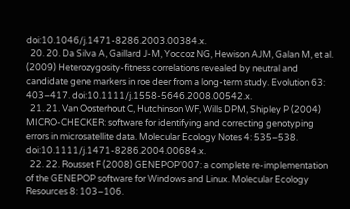doi:10.1046/j.1471-8286.2003.00384.x.
  20. 20. Da Silva A, Gaillard J-M, Yoccoz NG, Hewison AJM, Galan M, et al. (2009) Heterozygosity-fitness correlations revealed by neutral and candidate gene markers in roe deer from a long-term study. Evolution 63: 403–417. doi:10.1111/j.1558-5646.2008.00542.x.
  21. 21. Van Oosterhout C, Hutchinson WF, Wills DPM, Shipley P (2004) MICRO-CHECKER: software for identifying and correcting genotyping errors in microsatellite data. Molecular Ecology Notes 4: 535–538. doi:10.1111/j.1471-8286.2004.00684.x.
  22. 22. Rousset F (2008) GENEPOP'007: a complete re-implementation of the GENEPOP software for Windows and Linux. Molecular Ecology Resources 8: 103–106.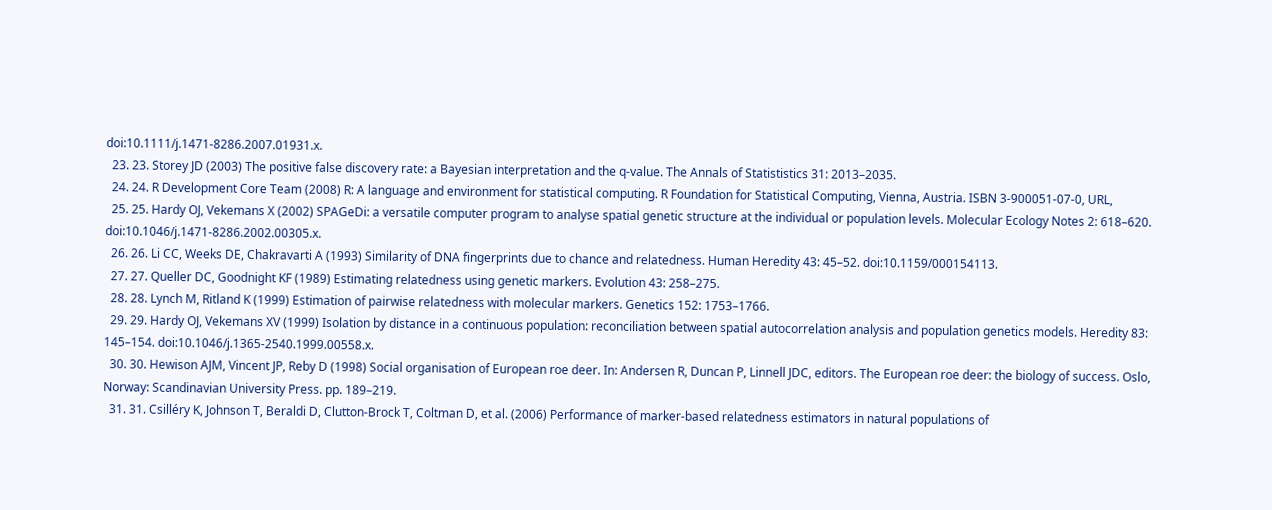doi:10.1111/j.1471-8286.2007.01931.x.
  23. 23. Storey JD (2003) The positive false discovery rate: a Bayesian interpretation and the q-value. The Annals of Statististics 31: 2013–2035.
  24. 24. R Development Core Team (2008) R: A language and environment for statistical computing. R Foundation for Statistical Computing, Vienna, Austria. ISBN 3-900051-07-0, URL,
  25. 25. Hardy OJ, Vekemans X (2002) SPAGeDi: a versatile computer program to analyse spatial genetic structure at the individual or population levels. Molecular Ecology Notes 2: 618–620. doi:10.1046/j.1471-8286.2002.00305.x.
  26. 26. Li CC, Weeks DE, Chakravarti A (1993) Similarity of DNA fingerprints due to chance and relatedness. Human Heredity 43: 45–52. doi:10.1159/000154113.
  27. 27. Queller DC, Goodnight KF (1989) Estimating relatedness using genetic markers. Evolution 43: 258–275.
  28. 28. Lynch M, Ritland K (1999) Estimation of pairwise relatedness with molecular markers. Genetics 152: 1753–1766.
  29. 29. Hardy OJ, Vekemans XV (1999) Isolation by distance in a continuous population: reconciliation between spatial autocorrelation analysis and population genetics models. Heredity 83: 145–154. doi:10.1046/j.1365-2540.1999.00558.x.
  30. 30. Hewison AJM, Vincent JP, Reby D (1998) Social organisation of European roe deer. In: Andersen R, Duncan P, Linnell JDC, editors. The European roe deer: the biology of success. Oslo, Norway: Scandinavian University Press. pp. 189–219.
  31. 31. Csilléry K, Johnson T, Beraldi D, Clutton-Brock T, Coltman D, et al. (2006) Performance of marker-based relatedness estimators in natural populations of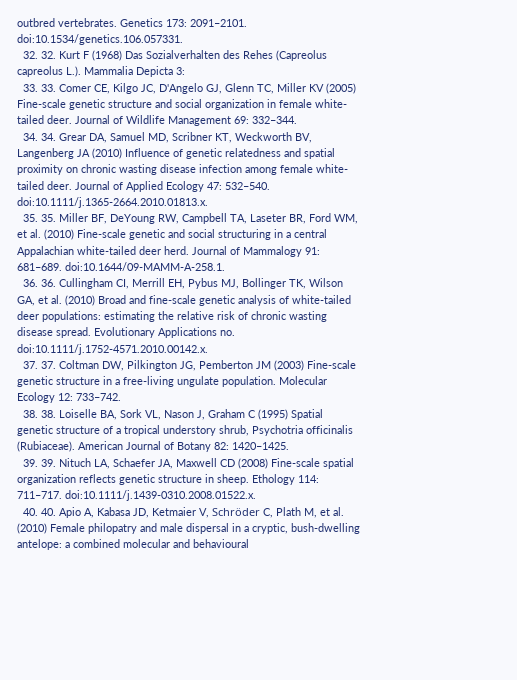outbred vertebrates. Genetics 173: 2091–2101. doi:10.1534/genetics.106.057331.
  32. 32. Kurt F (1968) Das Sozialverhalten des Rehes (Capreolus capreolus L.). Mammalia Depicta 3:
  33. 33. Comer CE, Kilgo JC, D'Angelo GJ, Glenn TC, Miller KV (2005) Fine-scale genetic structure and social organization in female white-tailed deer. Journal of Wildlife Management 69: 332–344.
  34. 34. Grear DA, Samuel MD, Scribner KT, Weckworth BV, Langenberg JA (2010) Influence of genetic relatedness and spatial proximity on chronic wasting disease infection among female white-tailed deer. Journal of Applied Ecology 47: 532–540. doi:10.1111/j.1365-2664.2010.01813.x.
  35. 35. Miller BF, DeYoung RW, Campbell TA, Laseter BR, Ford WM, et al. (2010) Fine-scale genetic and social structuring in a central Appalachian white-tailed deer herd. Journal of Mammalogy 91: 681–689. doi:10.1644/09-MAMM-A-258.1.
  36. 36. Cullingham CI, Merrill EH, Pybus MJ, Bollinger TK, Wilson GA, et al. (2010) Broad and fine-scale genetic analysis of white-tailed deer populations: estimating the relative risk of chronic wasting disease spread. Evolutionary Applications no. doi:10.1111/j.1752-4571.2010.00142.x.
  37. 37. Coltman DW, Pilkington JG, Pemberton JM (2003) Fine-scale genetic structure in a free-living ungulate population. Molecular Ecology 12: 733–742.
  38. 38. Loiselle BA, Sork VL, Nason J, Graham C (1995) Spatial genetic structure of a tropical understory shrub, Psychotria officinalis (Rubiaceae). American Journal of Botany 82: 1420–1425.
  39. 39. Nituch LA, Schaefer JA, Maxwell CD (2008) Fine-scale spatial organization reflects genetic structure in sheep. Ethology 114: 711–717. doi:10.1111/j.1439-0310.2008.01522.x.
  40. 40. Apio A, Kabasa JD, Ketmaier V, Schröder C, Plath M, et al. (2010) Female philopatry and male dispersal in a cryptic, bush-dwelling antelope: a combined molecular and behavioural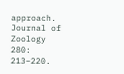approach. Journal of Zoology 280: 213–220.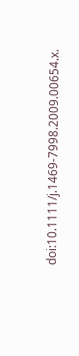doi:10.1111/j.1469-7998.2009.00654.x.